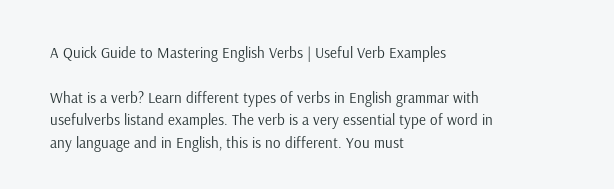A Quick Guide to Mastering English Verbs | Useful Verb Examples

What is a verb? Learn different types of verbs in English grammar with usefulverbs listand examples. The verb is a very essential type of word in any language and in English, this is no different. You must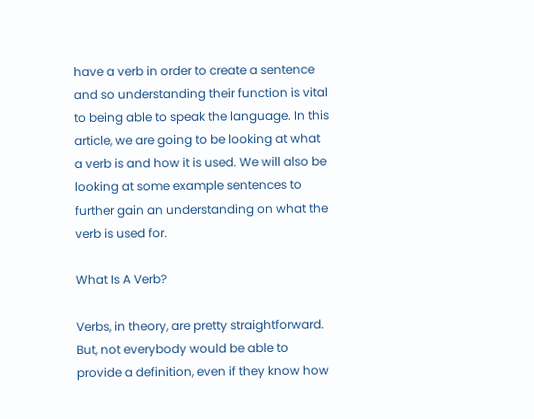have a verb in order to create a sentence and so understanding their function is vital to being able to speak the language. In this article, we are going to be looking at what a verb is and how it is used. We will also be looking at some example sentences to further gain an understanding on what the verb is used for.

What Is A Verb?

Verbs, in theory, are pretty straightforward. But, not everybody would be able to provide a definition, even if they know how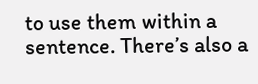to use them within a sentence. There’s also a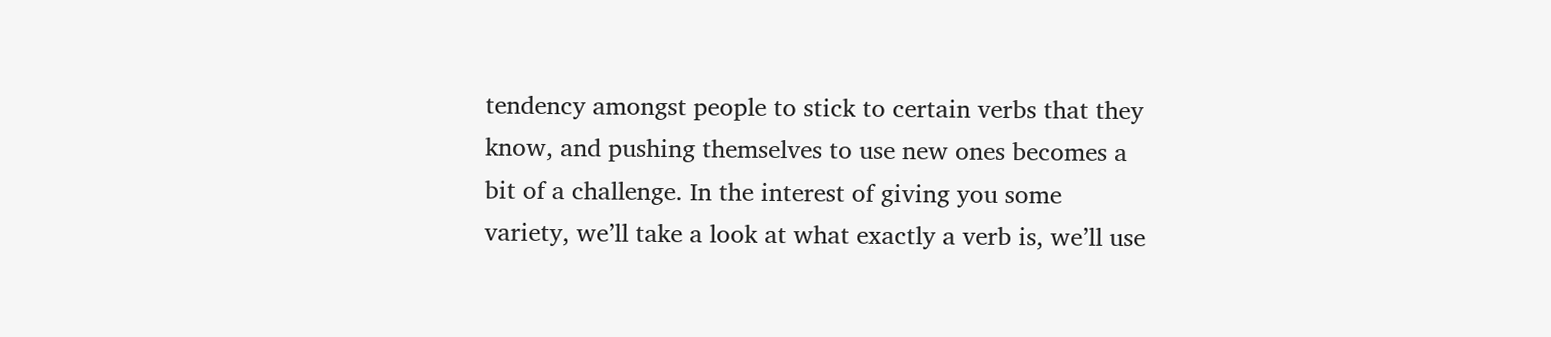tendency amongst people to stick to certain verbs that they know, and pushing themselves to use new ones becomes a bit of a challenge. In the interest of giving you some variety, we’ll take a look at what exactly a verb is, we’ll use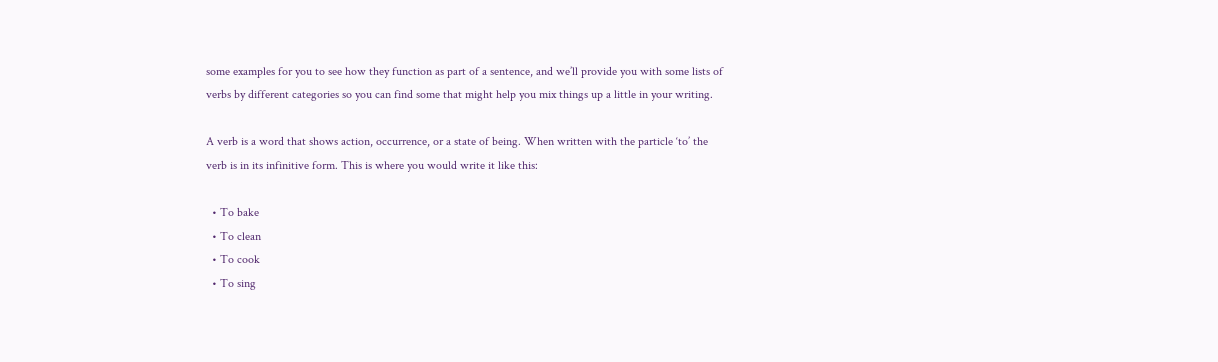some examples for you to see how they function as part of a sentence, and we’ll provide you with some lists of verbs by different categories so you can find some that might help you mix things up a little in your writing.

A verb is a word that shows action, occurrence, or a state of being. When written with the particle ‘to’ the verb is in its infinitive form. This is where you would write it like this:

  • To bake
  • To clean
  • To cook
  • To sing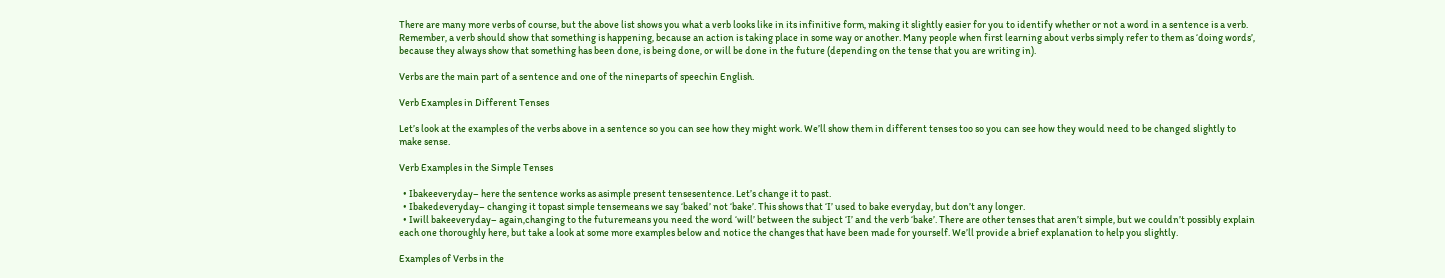There are many more verbs of course, but the above list shows you what a verb looks like in its infinitive form, making it slightly easier for you to identify whether or not a word in a sentence is a verb. Remember, a verb should show that something is happening, because an action is taking place in some way or another. Many people when first learning about verbs simply refer to them as ‘doing words’, because they always show that something has been done, is being done, or will be done in the future (depending on the tense that you are writing in).

Verbs are the main part of a sentence and one of the nineparts of speechin English.

Verb Examples in Different Tenses

Let’s look at the examples of the verbs above in a sentence so you can see how they might work. We’ll show them in different tenses too so you can see how they would need to be changed slightly to make sense.

Verb Examples in the Simple Tenses

  • Ibakeeveryday– here the sentence works as asimple present tensesentence. Let’s change it to past.
  • Ibakedeveryday– changing it topast simple tensemeans we say ‘baked’ not ‘bake’. This shows that ‘I’ used to bake everyday, but don’t any longer.
  • Iwill bakeeveryday– again,changing to the futuremeans you need the word ‘will’ between the subject ‘I’ and the verb ‘bake’. There are other tenses that aren’t simple, but we couldn’t possibly explain each one thoroughly here, but take a look at some more examples below and notice the changes that have been made for yourself. We’ll provide a brief explanation to help you slightly.

Examples of Verbs in the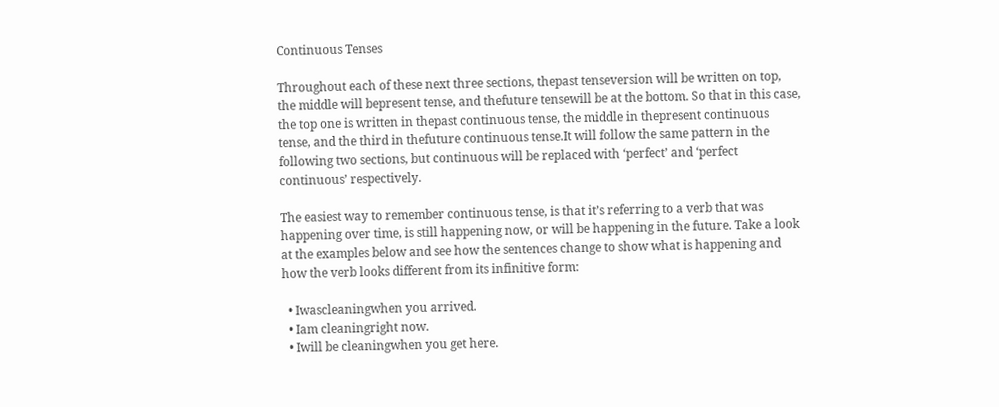Continuous Tenses

Throughout each of these next three sections, thepast tenseversion will be written on top, the middle will bepresent tense, and thefuture tensewill be at the bottom. So that in this case, the top one is written in thepast continuous tense, the middle in thepresent continuous tense, and the third in thefuture continuous tense.It will follow the same pattern in the following two sections, but continuous will be replaced with ‘perfect’ and ‘perfect continuous’ respectively.

The easiest way to remember continuous tense, is that it’s referring to a verb that was happening over time, is still happening now, or will be happening in the future. Take a look at the examples below and see how the sentences change to show what is happening and how the verb looks different from its infinitive form:

  • Iwascleaningwhen you arrived.
  • Iam cleaningright now.
  • Iwill be cleaningwhen you get here.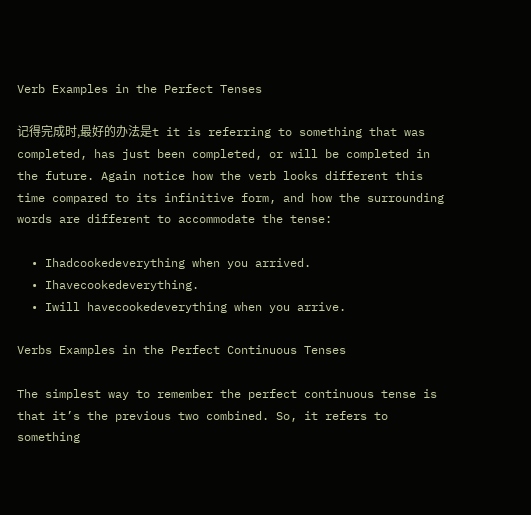Verb Examples in the Perfect Tenses

记得完成时,最好的办法是t it is referring to something that was completed, has just been completed, or will be completed in the future. Again notice how the verb looks different this time compared to its infinitive form, and how the surrounding words are different to accommodate the tense:

  • Ihadcookedeverything when you arrived.
  • Ihavecookedeverything.
  • Iwill havecookedeverything when you arrive.

Verbs Examples in the Perfect Continuous Tenses

The simplest way to remember the perfect continuous tense is that it’s the previous two combined. So, it refers to something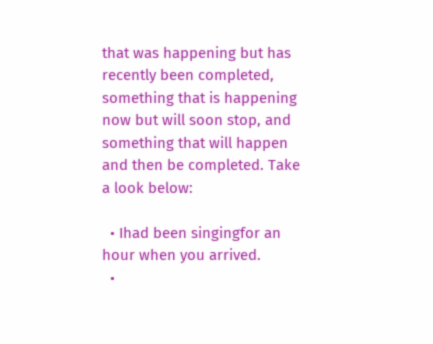that was happening but has recently been completed, something that is happening now but will soon stop, and something that will happen and then be completed. Take a look below:

  • Ihad been singingfor an hour when you arrived.
  •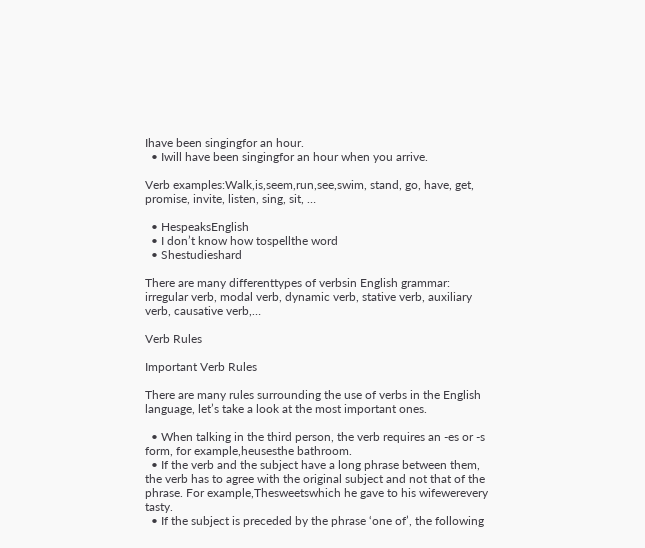Ihave been singingfor an hour.
  • Iwill have been singingfor an hour when you arrive.

Verb examples:Walk,is,seem,run,see,swim, stand, go, have, get, promise, invite, listen, sing, sit, …

  • HespeaksEnglish
  • I don’t know how tospellthe word
  • Shestudieshard

There are many differenttypes of verbsin English grammar: irregular verb, modal verb, dynamic verb, stative verb, auxiliary verb, causative verb,…

Verb Rules

Important Verb Rules

There are many rules surrounding the use of verbs in the English language, let’s take a look at the most important ones.

  • When talking in the third person, the verb requires an -es or -s form, for example,heusesthe bathroom.
  • If the verb and the subject have a long phrase between them, the verb has to agree with the original subject and not that of the phrase. For example,Thesweetswhich he gave to his wifewerevery tasty.
  • If the subject is preceded by the phrase ‘one of’, the following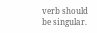verb should be singular.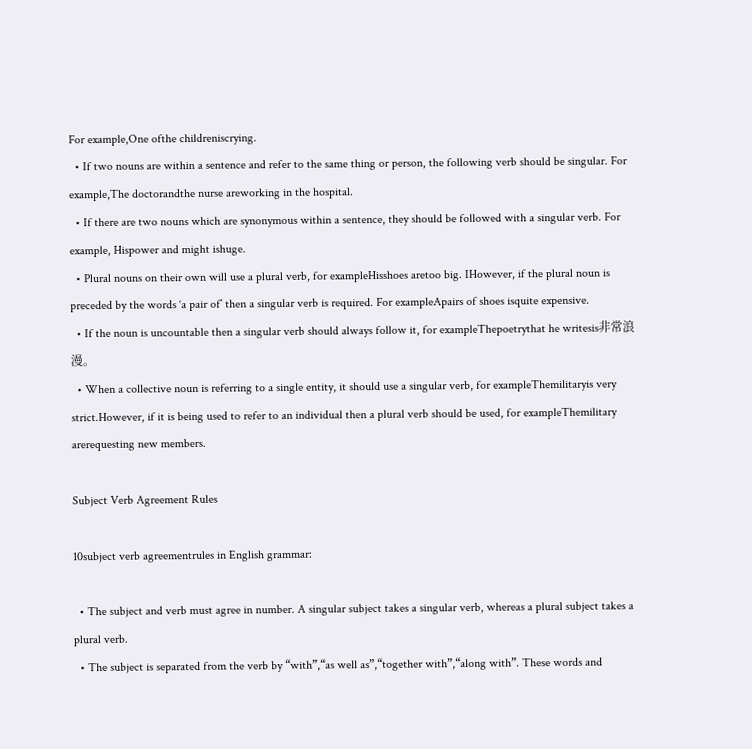For example,One ofthe childreniscrying.
  • If two nouns are within a sentence and refer to the same thing or person, the following verb should be singular. For example,The doctorandthe nurse areworking in the hospital.
  • If there are two nouns which are synonymous within a sentence, they should be followed with a singular verb. For example, Hispower and might ishuge.
  • Plural nouns on their own will use a plural verb, for exampleHisshoes aretoo big. IHowever, if the plural noun is preceded by the words ‘a pair of’ then a singular verb is required. For exampleApairs of shoes isquite expensive.
  • If the noun is uncountable then a singular verb should always follow it, for exampleThepoetrythat he writesis非常浪漫。
  • When a collective noun is referring to a single entity, it should use a singular verb, for exampleThemilitaryis very strict.However, if it is being used to refer to an individual then a plural verb should be used, for exampleThemilitary arerequesting new members.

Subject Verb Agreement Rules

10subject verb agreementrules in English grammar:

  • The subject and verb must agree in number. A singular subject takes a singular verb, whereas a plural subject takes a plural verb.
  • The subject is separated from the verb by “with”,“as well as”,“together with”,“along with”. These words and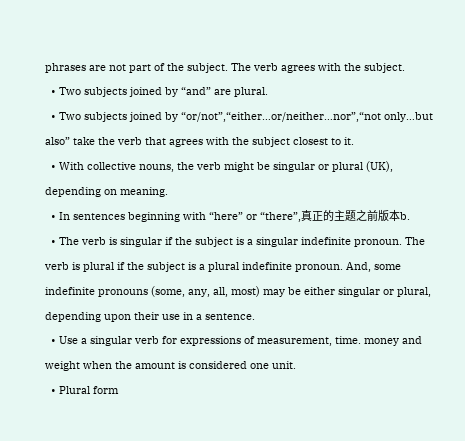phrases are not part of the subject. The verb agrees with the subject.
  • Two subjects joined by “and” are plural.
  • Two subjects joined by “or/not”,“either…or/neither…nor”,“not only…but also” take the verb that agrees with the subject closest to it.
  • With collective nouns, the verb might be singular or plural (UK), depending on meaning.
  • In sentences beginning with “here” or “there”,真正的主题之前版本b.
  • The verb is singular if the subject is a singular indefinite pronoun. The verb is plural if the subject is a plural indefinite pronoun. And, some indefinite pronouns (some, any, all, most) may be either singular or plural, depending upon their use in a sentence.
  • Use a singular verb for expressions of measurement, time. money and weight when the amount is considered one unit.
  • Plural form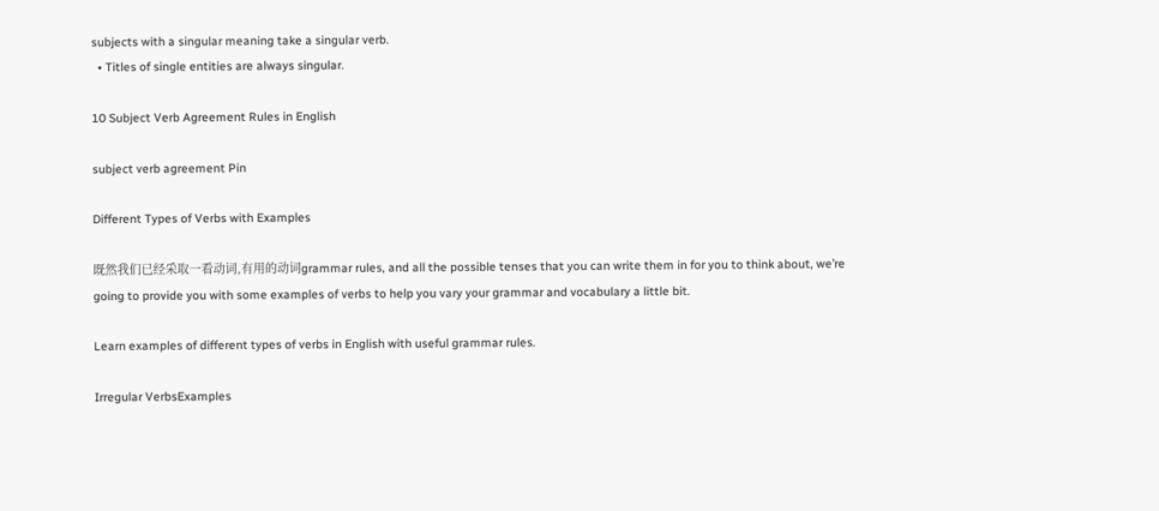subjects with a singular meaning take a singular verb.
  • Titles of single entities are always singular.

10 Subject Verb Agreement Rules in English

subject verb agreement Pin

Different Types of Verbs with Examples

既然我们已经采取一看动词,有用的动词grammar rules, and all the possible tenses that you can write them in for you to think about, we’re going to provide you with some examples of verbs to help you vary your grammar and vocabulary a little bit.

Learn examples of different types of verbs in English with useful grammar rules.

Irregular VerbsExamples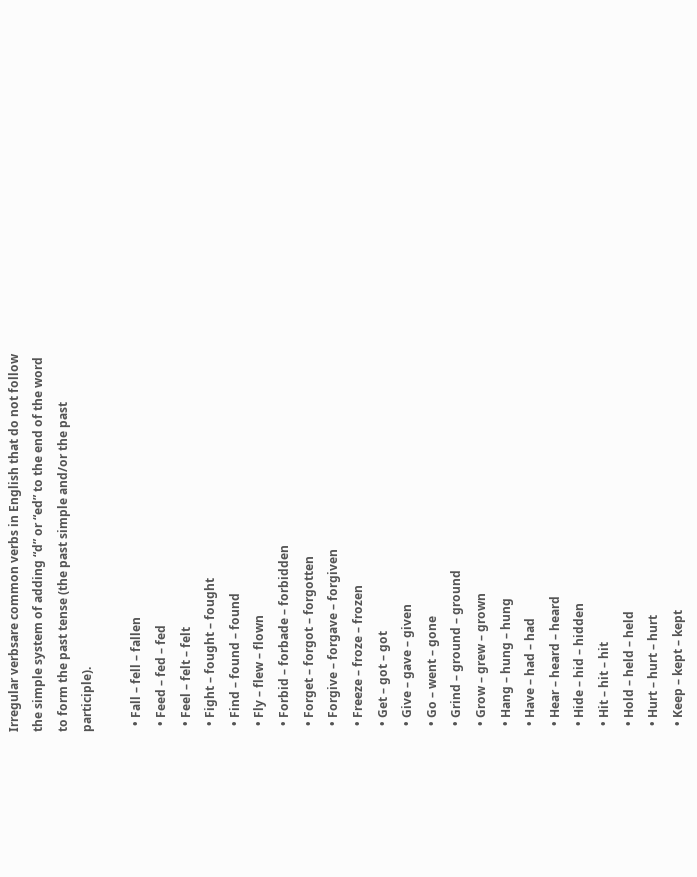Irregular verbsare common verbs in English that do not follow the simple system of adding “d” or “ed” to the end of the word to form the past tense (the past simple and/or the past participle).

  • Fall – fell – fallen
  • Feed – fed – fed
  • Feel – felt – felt
  • Fight – fought – fought
  • Find – found – found
  • Fly – flew – flown
  • Forbid – forbade – forbidden
  • Forget – forgot – forgotten
  • Forgive – forgave – forgiven
  • Freeze – froze – frozen
  • Get – got – got
  • Give – gave – given
  • Go – went – gone
  • Grind – ground – ground
  • Grow – grew – grown
  • Hang – hung – hung
  • Have – had – had
  • Hear – heard – heard
  • Hide – hid – hidden
  • Hit – hit – hit
  • Hold – held – held
  • Hurt – hurt – hurt
  • Keep – kept – kept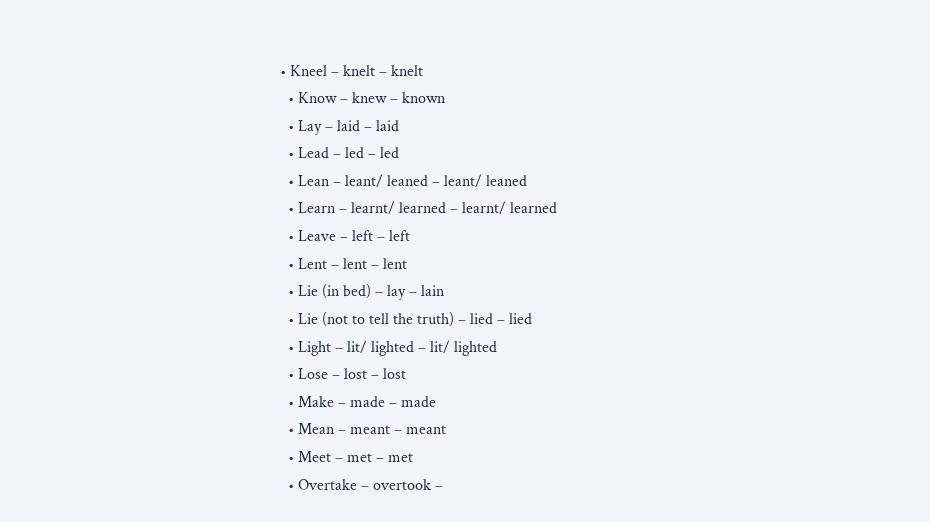• Kneel – knelt – knelt
  • Know – knew – known
  • Lay – laid – laid
  • Lead – led – led
  • Lean – leant/ leaned – leant/ leaned
  • Learn – learnt/ learned – learnt/ learned
  • Leave – left – left
  • Lent – lent – lent
  • Lie (in bed) – lay – lain
  • Lie (not to tell the truth) – lied – lied
  • Light – lit/ lighted – lit/ lighted
  • Lose – lost – lost
  • Make – made – made
  • Mean – meant – meant
  • Meet – met – met
  • Overtake – overtook –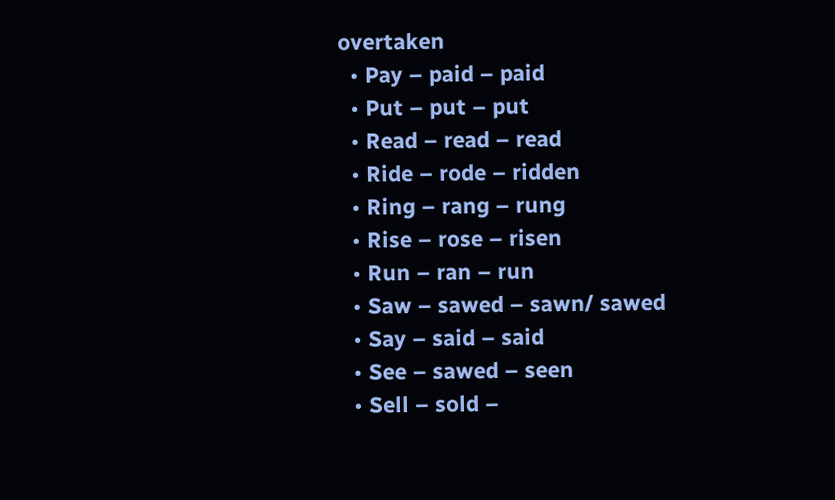overtaken
  • Pay – paid – paid
  • Put – put – put
  • Read – read – read
  • Ride – rode – ridden
  • Ring – rang – rung
  • Rise – rose – risen
  • Run – ran – run
  • Saw – sawed – sawn/ sawed
  • Say – said – said
  • See – sawed – seen
  • Sell – sold –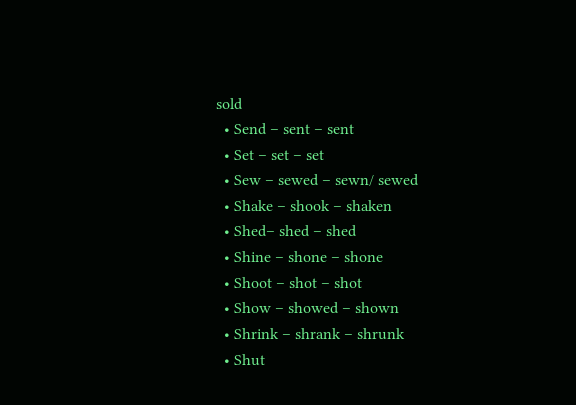sold
  • Send – sent – sent
  • Set – set – set
  • Sew – sewed – sewn/ sewed
  • Shake – shook – shaken
  • Shed– shed – shed
  • Shine – shone – shone
  • Shoot – shot – shot
  • Show – showed – shown
  • Shrink – shrank – shrunk
  • Shut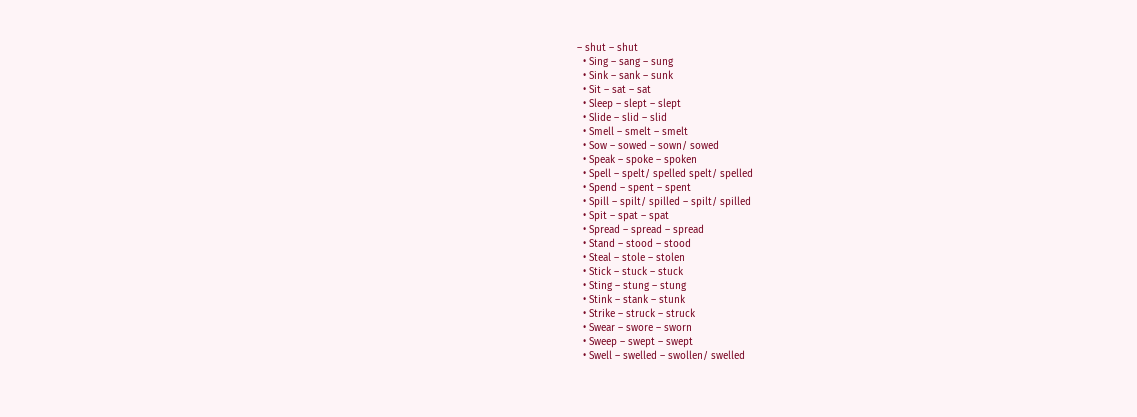– shut – shut
  • Sing – sang – sung
  • Sink – sank – sunk
  • Sit – sat – sat
  • Sleep – slept – slept
  • Slide – slid – slid
  • Smell – smelt – smelt
  • Sow – sowed – sown/ sowed
  • Speak – spoke – spoken
  • Spell – spelt/ spelled spelt/ spelled
  • Spend – spent – spent
  • Spill – spilt/ spilled – spilt/ spilled
  • Spit – spat – spat
  • Spread – spread – spread
  • Stand – stood – stood
  • Steal – stole – stolen
  • Stick – stuck – stuck
  • Sting – stung – stung
  • Stink – stank – stunk
  • Strike – struck – struck
  • Swear – swore – sworn
  • Sweep – swept – swept
  • Swell – swelled – swollen/ swelled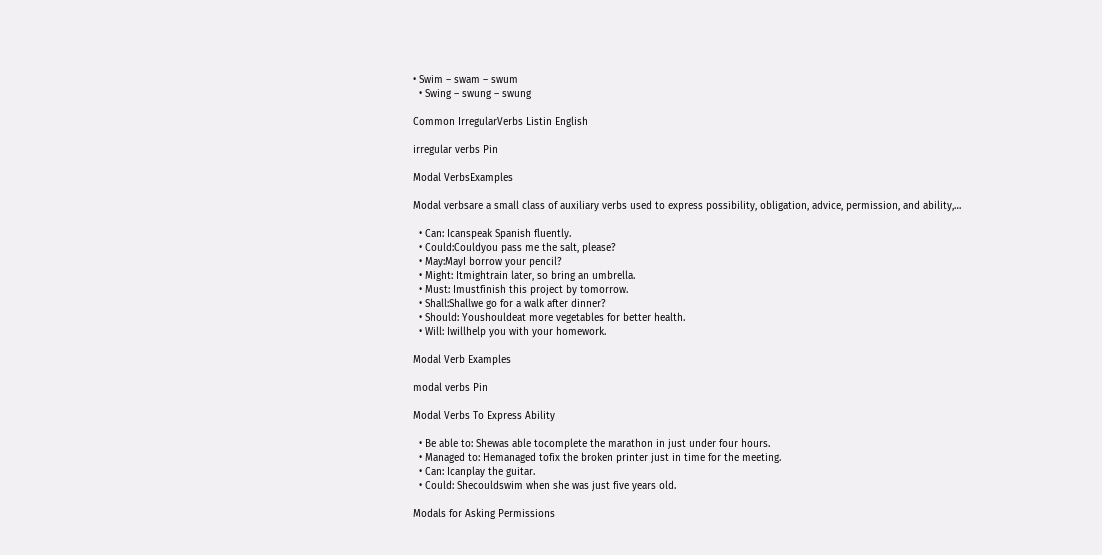• Swim – swam – swum
  • Swing – swung – swung

Common IrregularVerbs Listin English

irregular verbs Pin

Modal VerbsExamples

Modal verbsare a small class of auxiliary verbs used to express possibility, obligation, advice, permission, and ability,…

  • Can: Icanspeak Spanish fluently.
  • Could:Couldyou pass me the salt, please?
  • May:MayI borrow your pencil?
  • Might: Itmightrain later, so bring an umbrella.
  • Must: Imustfinish this project by tomorrow.
  • Shall:Shallwe go for a walk after dinner?
  • Should: Youshouldeat more vegetables for better health.
  • Will: Iwillhelp you with your homework.

Modal Verb Examples

modal verbs Pin

Modal Verbs To Express Ability

  • Be able to: Shewas able tocomplete the marathon in just under four hours.
  • Managed to: Hemanaged tofix the broken printer just in time for the meeting.
  • Can: Icanplay the guitar.
  • Could: Shecouldswim when she was just five years old.

Modals for Asking Permissions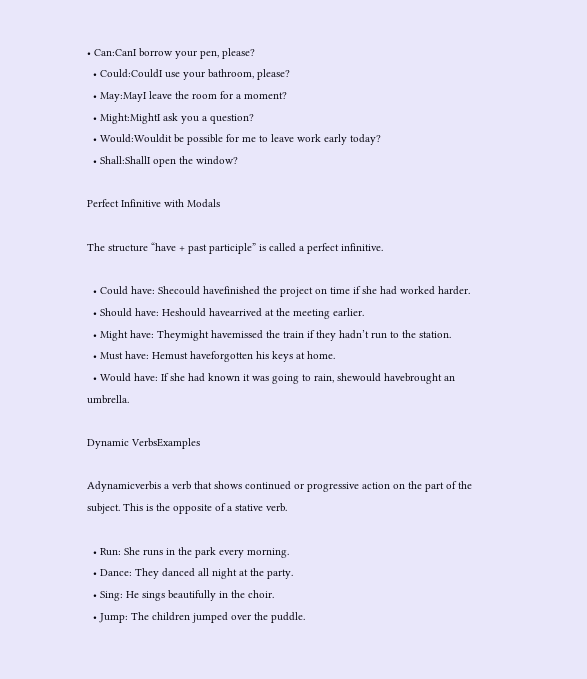• Can:CanI borrow your pen, please?
  • Could:CouldI use your bathroom, please?
  • May:MayI leave the room for a moment?
  • Might:MightI ask you a question?
  • Would:Wouldit be possible for me to leave work early today?
  • Shall:ShallI open the window?

Perfect Infinitive with Modals

The structure “have + past participle” is called a perfect infinitive.

  • Could have: Shecould havefinished the project on time if she had worked harder.
  • Should have: Heshould havearrived at the meeting earlier.
  • Might have: Theymight havemissed the train if they hadn’t run to the station.
  • Must have: Hemust haveforgotten his keys at home.
  • Would have: If she had known it was going to rain, shewould havebrought an umbrella.

Dynamic VerbsExamples

Adynamicverbis a verb that shows continued or progressive action on the part of the subject. This is the opposite of a stative verb.

  • Run: She runs in the park every morning.
  • Dance: They danced all night at the party.
  • Sing: He sings beautifully in the choir.
  • Jump: The children jumped over the puddle.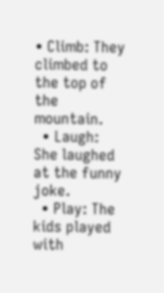• Climb: They climbed to the top of the mountain.
  • Laugh: She laughed at the funny joke.
  • Play: The kids played with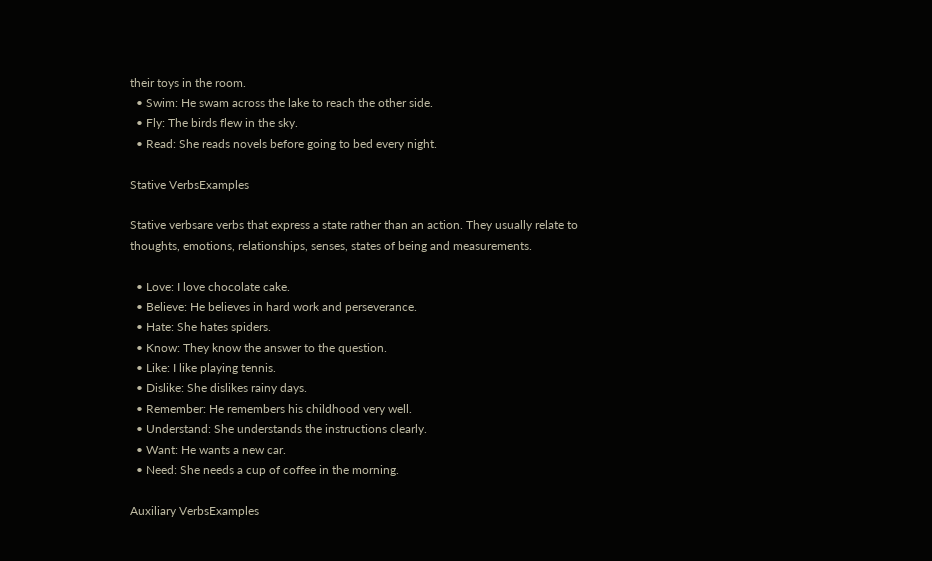their toys in the room.
  • Swim: He swam across the lake to reach the other side.
  • Fly: The birds flew in the sky.
  • Read: She reads novels before going to bed every night.

Stative VerbsExamples

Stative verbsare verbs that express a state rather than an action. They usually relate to thoughts, emotions, relationships, senses, states of being and measurements.

  • Love: I love chocolate cake.
  • Believe: He believes in hard work and perseverance.
  • Hate: She hates spiders.
  • Know: They know the answer to the question.
  • Like: I like playing tennis.
  • Dislike: She dislikes rainy days.
  • Remember: He remembers his childhood very well.
  • Understand: She understands the instructions clearly.
  • Want: He wants a new car.
  • Need: She needs a cup of coffee in the morning.

Auxiliary VerbsExamples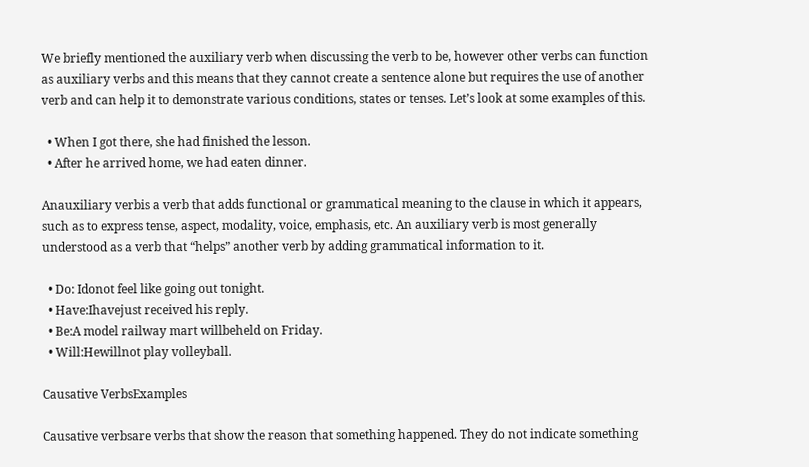We briefly mentioned the auxiliary verb when discussing the verb to be, however other verbs can function as auxiliary verbs and this means that they cannot create a sentence alone but requires the use of another verb and can help it to demonstrate various conditions, states or tenses. Let’s look at some examples of this.

  • When I got there, she had finished the lesson.
  • After he arrived home, we had eaten dinner.

Anauxiliary verbis a verb that adds functional or grammatical meaning to the clause in which it appears, such as to express tense, aspect, modality, voice, emphasis, etc. An auxiliary verb is most generally understood as a verb that “helps” another verb by adding grammatical information to it.

  • Do: Idonot feel like going out tonight.
  • Have:Ihavejust received his reply.
  • Be:A model railway mart willbeheld on Friday.
  • Will:Hewillnot play volleyball.

Causative VerbsExamples

Causative verbsare verbs that show the reason that something happened. They do not indicate something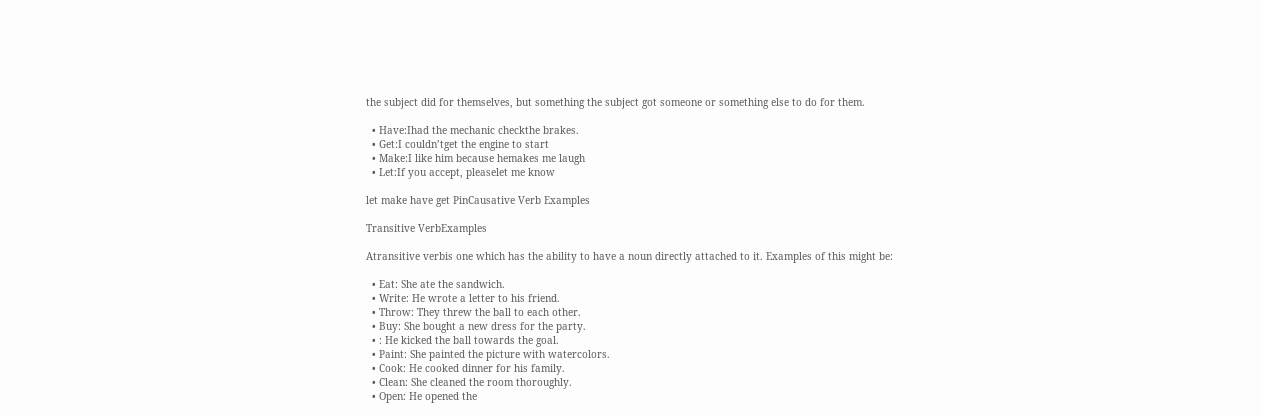the subject did for themselves, but something the subject got someone or something else to do for them.

  • Have:Ihad the mechanic checkthe brakes.
  • Get:I couldn’tget the engine to start
  • Make:I like him because hemakes me laugh
  • Let:If you accept, pleaselet me know

let make have get PinCausative Verb Examples

Transitive VerbExamples

Atransitive verbis one which has the ability to have a noun directly attached to it. Examples of this might be:

  • Eat: She ate the sandwich.
  • Write: He wrote a letter to his friend.
  • Throw: They threw the ball to each other.
  • Buy: She bought a new dress for the party.
  • : He kicked the ball towards the goal.
  • Paint: She painted the picture with watercolors.
  • Cook: He cooked dinner for his family.
  • Clean: She cleaned the room thoroughly.
  • Open: He opened the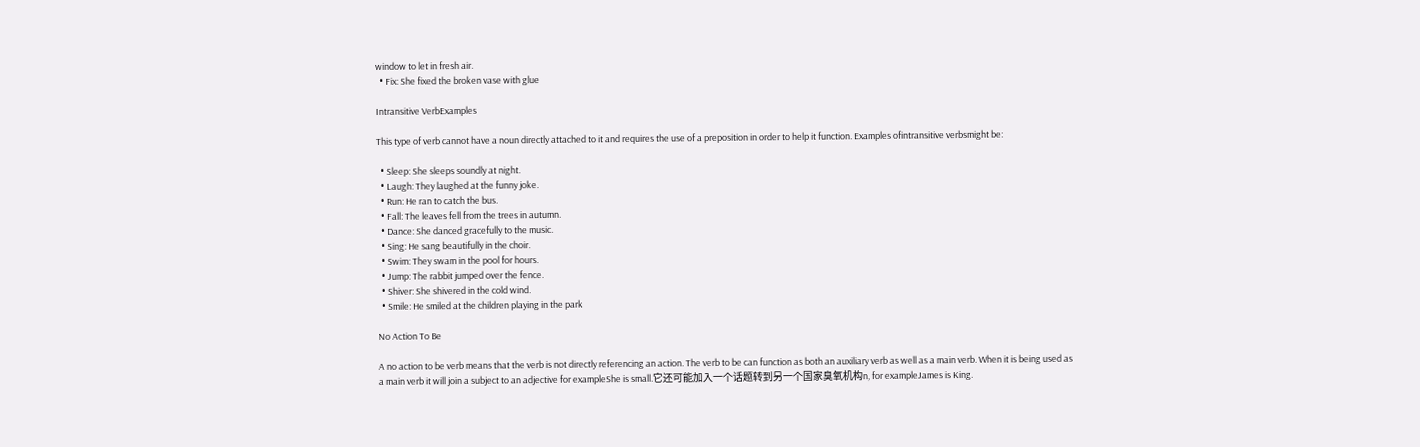window to let in fresh air.
  • Fix: She fixed the broken vase with glue

Intransitive VerbExamples

This type of verb cannot have a noun directly attached to it and requires the use of a preposition in order to help it function. Examples ofintransitive verbsmight be:

  • Sleep: She sleeps soundly at night.
  • Laugh: They laughed at the funny joke.
  • Run: He ran to catch the bus.
  • Fall: The leaves fell from the trees in autumn.
  • Dance: She danced gracefully to the music.
  • Sing: He sang beautifully in the choir.
  • Swim: They swam in the pool for hours.
  • Jump: The rabbit jumped over the fence.
  • Shiver: She shivered in the cold wind.
  • Smile: He smiled at the children playing in the park

No Action To Be

A no action to be verb means that the verb is not directly referencing an action. The verb to be can function as both an auxiliary verb as well as a main verb. When it is being used as a main verb it will join a subject to an adjective for exampleShe is small.它还可能加入一个话题转到另一个国家臭氧机构n, for exampleJames is King.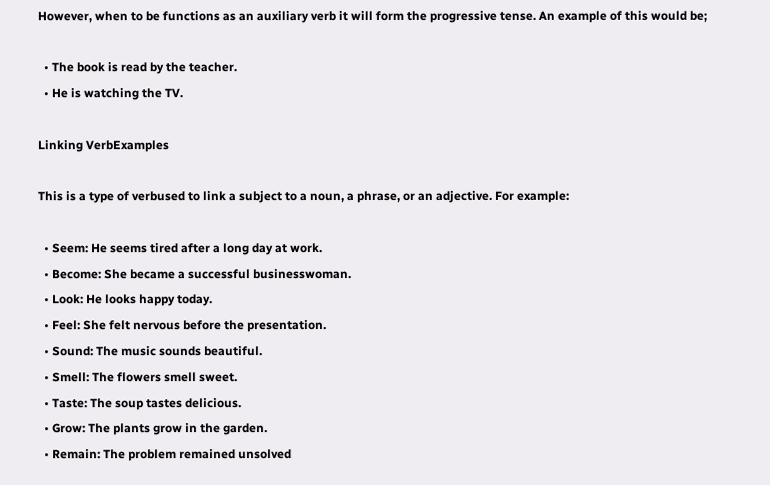However, when to be functions as an auxiliary verb it will form the progressive tense. An example of this would be;

  • The book is read by the teacher.
  • He is watching the TV.

Linking VerbExamples

This is a type of verbused to link a subject to a noun, a phrase, or an adjective. For example:

  • Seem: He seems tired after a long day at work.
  • Become: She became a successful businesswoman.
  • Look: He looks happy today.
  • Feel: She felt nervous before the presentation.
  • Sound: The music sounds beautiful.
  • Smell: The flowers smell sweet.
  • Taste: The soup tastes delicious.
  • Grow: The plants grow in the garden.
  • Remain: The problem remained unsolved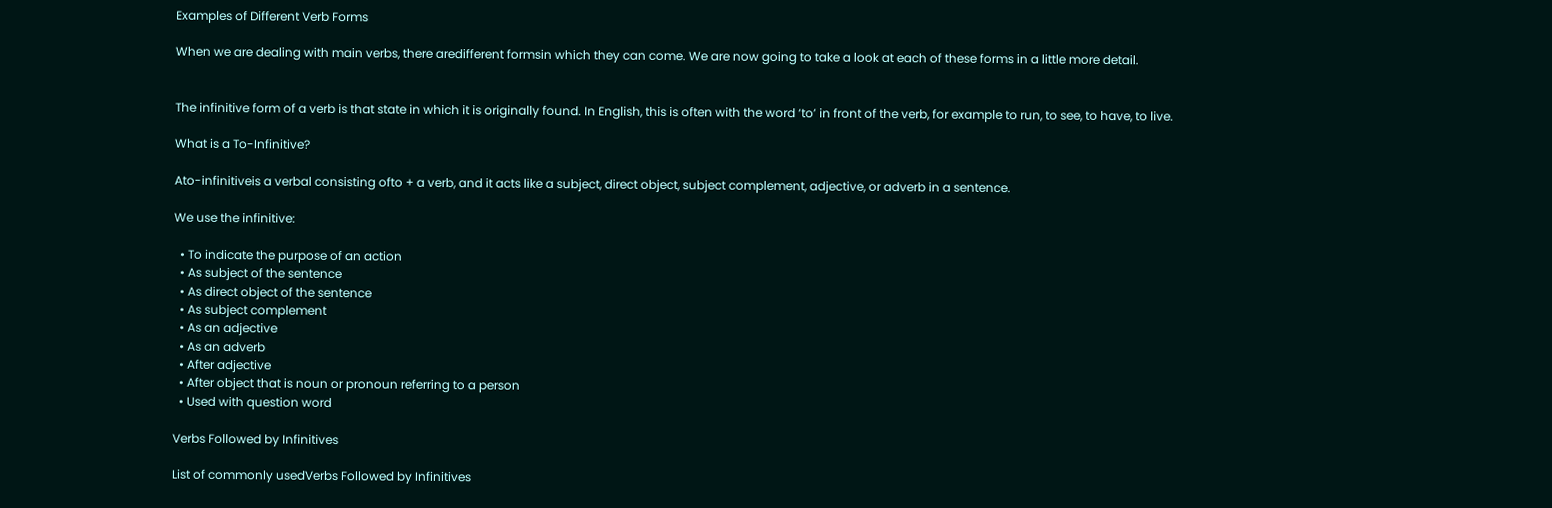Examples of Different Verb Forms

When we are dealing with main verbs, there aredifferent formsin which they can come. We are now going to take a look at each of these forms in a little more detail.


The infinitive form of a verb is that state in which it is originally found. In English, this is often with the word ‘to’ in front of the verb, for example to run, to see, to have, to live.

What is a To-Infinitive?

Ato-infinitiveis a verbal consisting ofto + a verb, and it acts like a subject, direct object, subject complement, adjective, or adverb in a sentence.

We use the infinitive:

  • To indicate the purpose of an action
  • As subject of the sentence
  • As direct object of the sentence
  • As subject complement
  • As an adjective
  • As an adverb
  • After adjective
  • After object that is noun or pronoun referring to a person
  • Used with question word

Verbs Followed by Infinitives

List of commonly usedVerbs Followed by Infinitives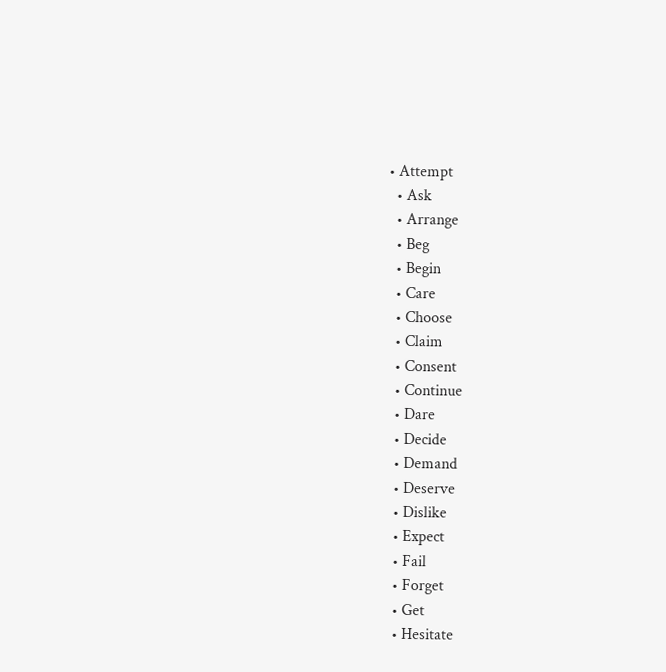• Attempt
  • Ask
  • Arrange
  • Beg
  • Begin
  • Care
  • Choose
  • Claim
  • Consent
  • Continue
  • Dare
  • Decide
  • Demand
  • Deserve
  • Dislike
  • Expect
  • Fail
  • Forget
  • Get
  • Hesitate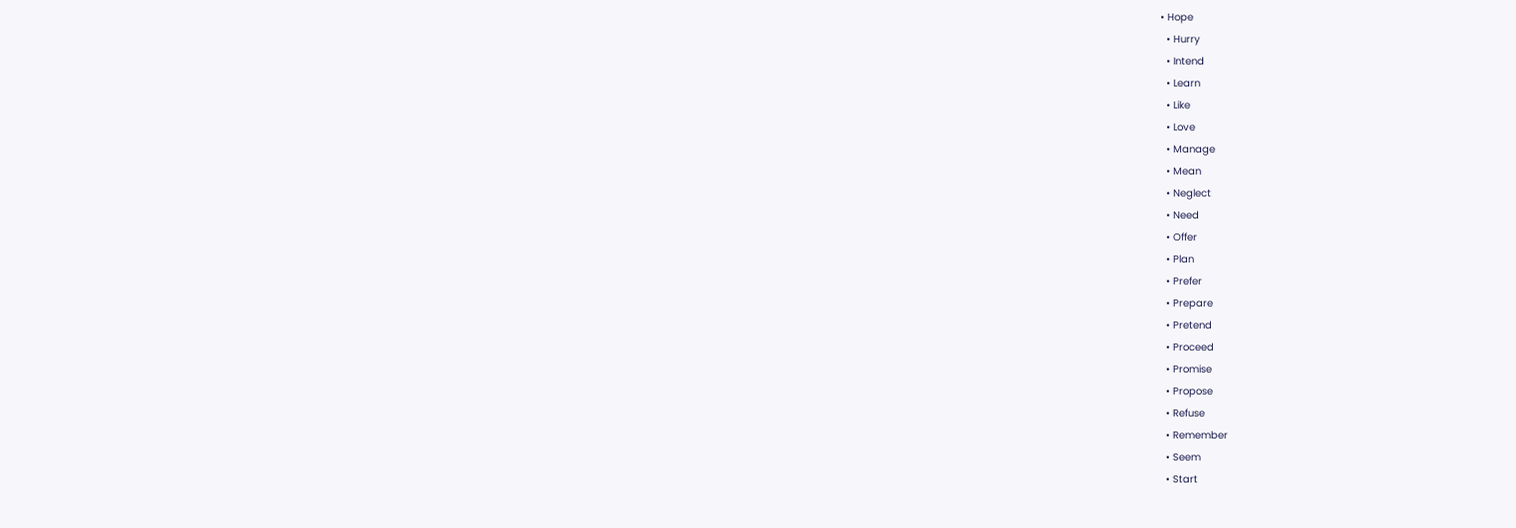• Hope
  • Hurry
  • Intend
  • Learn
  • Like
  • Love
  • Manage
  • Mean
  • Neglect
  • Need
  • Offer
  • Plan
  • Prefer
  • Prepare
  • Pretend
  • Proceed
  • Promise
  • Propose
  • Refuse
  • Remember
  • Seem
  • Start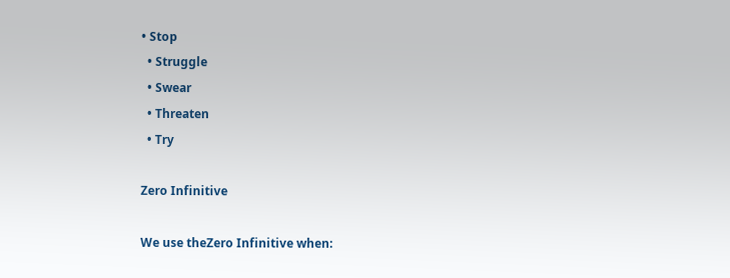• Stop
  • Struggle
  • Swear
  • Threaten
  • Try

Zero Infinitive

We use theZero Infinitive when: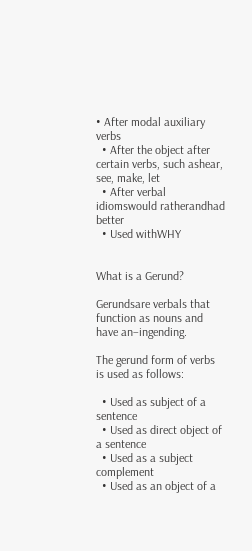• After modal auxiliary verbs
  • After the object after certain verbs, such ashear, see, make, let
  • After verbal idiomswould ratherandhad better
  • Used withWHY


What is a Gerund?

Gerundsare verbals that function as nouns and have an–ingending.

The gerund form of verbs is used as follows:

  • Used as subject of a sentence
  • Used as direct object of a sentence
  • Used as a subject complement
  • Used as an object of a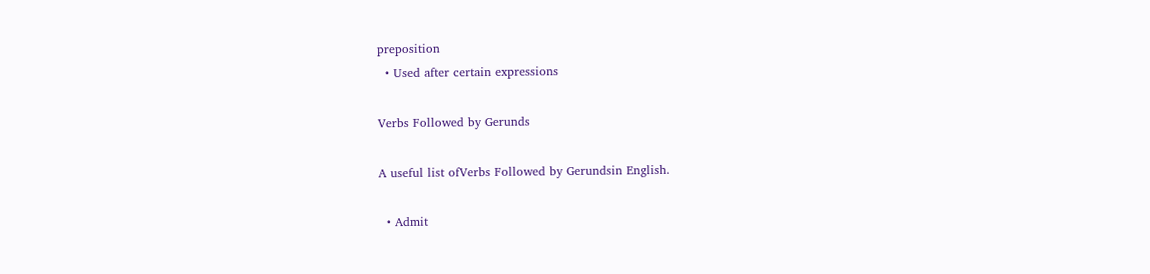preposition
  • Used after certain expressions

Verbs Followed by Gerunds

A useful list ofVerbs Followed by Gerundsin English.

  • Admit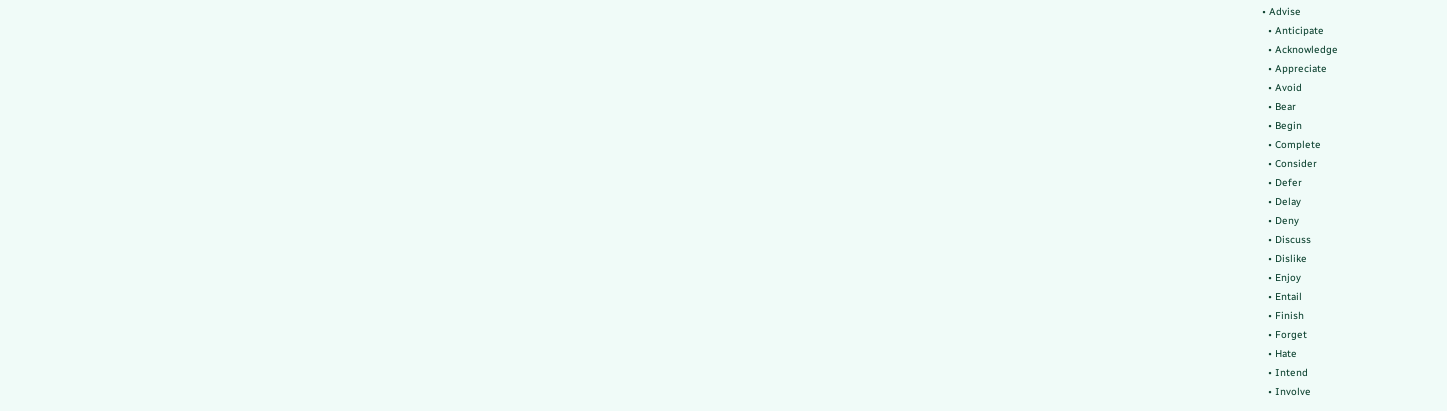• Advise
  • Anticipate
  • Acknowledge
  • Appreciate
  • Avoid
  • Bear
  • Begin
  • Complete
  • Consider
  • Defer
  • Delay
  • Deny
  • Discuss
  • Dislike
  • Enjoy
  • Entail
  • Finish
  • Forget
  • Hate
  • Intend
  • Involve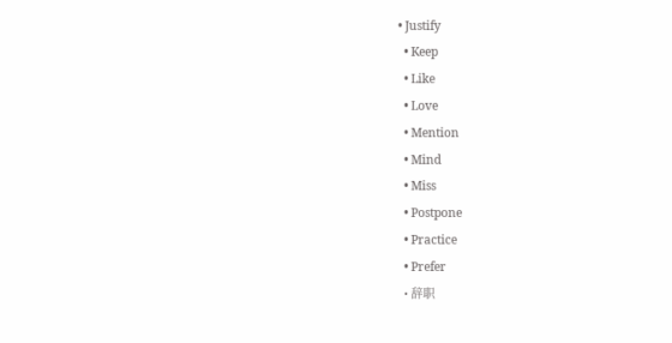• Justify
  • Keep
  • Like
  • Love
  • Mention
  • Mind
  • Miss
  • Postpone
  • Practice
  • Prefer
  • 辞职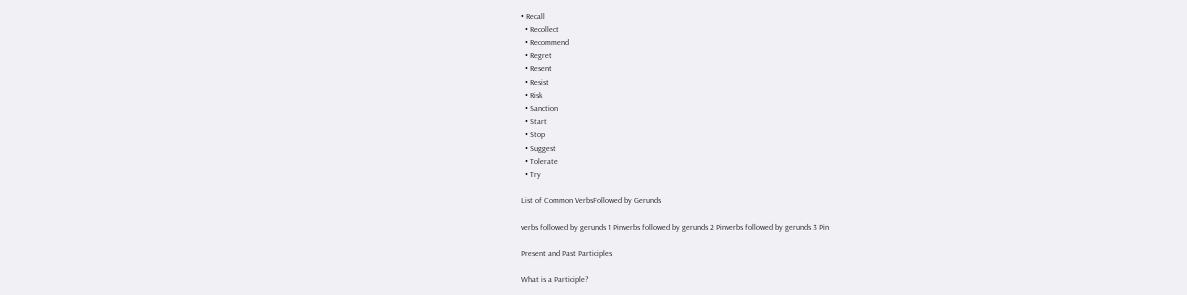• Recall
  • Recollect
  • Recommend
  • Regret
  • Resent
  • Resist
  • Risk
  • Sanction
  • Start
  • Stop
  • Suggest
  • Tolerate
  • Try

List of Common VerbsFollowed by Gerunds

verbs followed by gerunds 1 Pinverbs followed by gerunds 2 Pinverbs followed by gerunds 3 Pin

Present and Past Participles

What is a Participle?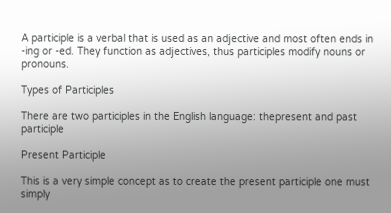A participle is a verbal that is used as an adjective and most often ends in -ing or -ed. They function as adjectives, thus participles modify nouns or pronouns.

Types of Participles

There are two participles in the English language: thepresent and past participle

Present Participle

This is a very simple concept as to create the present participle one must simply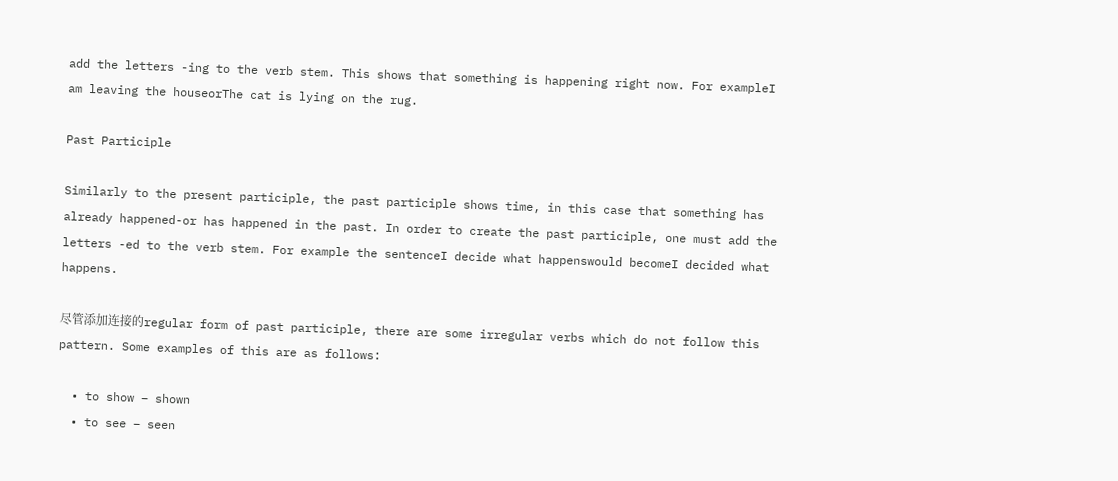add the letters -ing to the verb stem. This shows that something is happening right now. For exampleI am leaving the houseorThe cat is lying on the rug.

Past Participle

Similarly to the present participle, the past participle shows time, in this case that something has already happened-or has happened in the past. In order to create the past participle, one must add the letters -ed to the verb stem. For example the sentenceI decide what happenswould becomeI decided what happens.

尽管添加连接的regular form of past participle, there are some irregular verbs which do not follow this pattern. Some examples of this are as follows:

  • to show – shown
  • to see – seen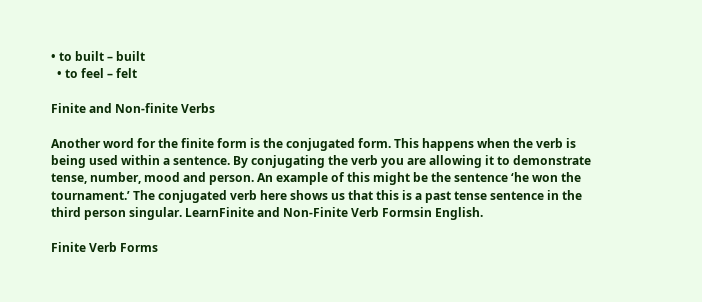• to built – built
  • to feel – felt

Finite and Non-finite Verbs

Another word for the finite form is the conjugated form. This happens when the verb is being used within a sentence. By conjugating the verb you are allowing it to demonstrate tense, number, mood and person. An example of this might be the sentence ‘he won the tournament.’ The conjugated verb here shows us that this is a past tense sentence in the third person singular. LearnFinite and Non-Finite Verb Formsin English.

Finite Verb Forms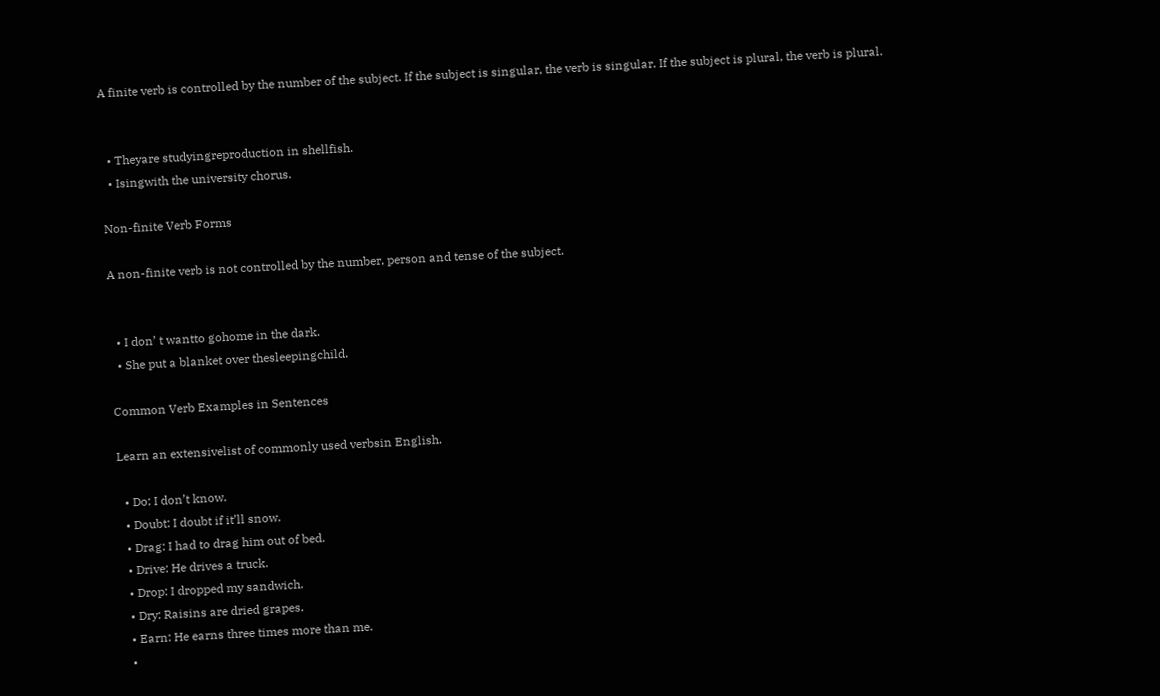A finite verb is controlled by the number of the subject. If the subject is singular, the verb is singular. If the subject is plural, the verb is plural.


  • Theyare studyingreproduction in shellfish.
  • Isingwith the university chorus.

Non-finite Verb Forms

A non-finite verb is not controlled by the number, person and tense of the subject.


  • I don’ t wantto gohome in the dark.
  • She put a blanket over thesleepingchild.

Common Verb Examples in Sentences

Learn an extensivelist of commonly used verbsin English.

  • Do: I don’t know.
  • Doubt: I doubt if it’ll snow.
  • Drag: I had to drag him out of bed.
  • Drive: He drives a truck.
  • Drop: I dropped my sandwich.
  • Dry: Raisins are dried grapes.
  • Earn: He earns three times more than me.
  •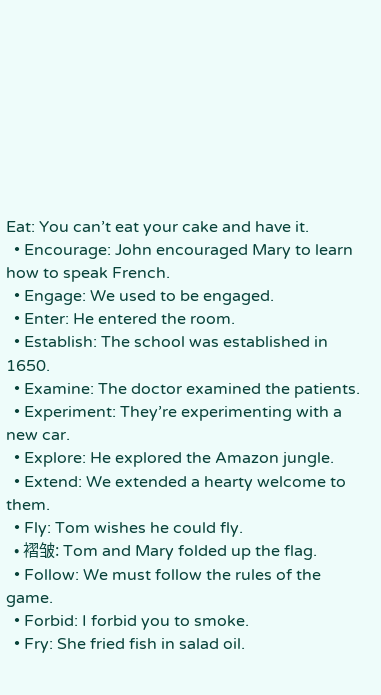Eat: You can’t eat your cake and have it.
  • Encourage: John encouraged Mary to learn how to speak French.
  • Engage: We used to be engaged.
  • Enter: He entered the room.
  • Establish: The school was established in 1650.
  • Examine: The doctor examined the patients.
  • Experiment: They’re experimenting with a new car.
  • Explore: He explored the Amazon jungle.
  • Extend: We extended a hearty welcome to them.
  • Fly: Tom wishes he could fly.
  • 褶皱: Tom and Mary folded up the flag.
  • Follow: We must follow the rules of the game.
  • Forbid: I forbid you to smoke.
  • Fry: She fried fish in salad oil.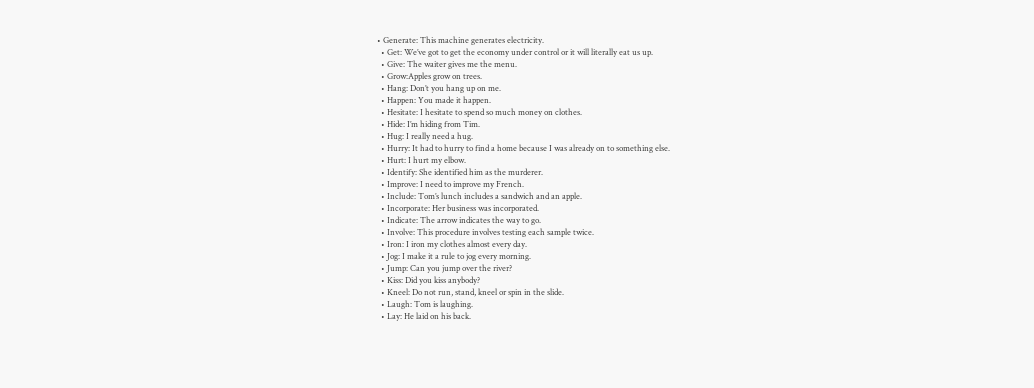• Generate: This machine generates electricity.
  • Get: We’ve got to get the economy under control or it will literally eat us up.
  • Give: The waiter gives me the menu.
  • Grow:Apples grow on trees.
  • Hang: Don’t you hang up on me.
  • Happen: You made it happen.
  • Hesitate: I hesitate to spend so much money on clothes.
  • Hide: I’m hiding from Tim.
  • Hug: I really need a hug.
  • Hurry: It had to hurry to find a home because I was already on to something else.
  • Hurt: I hurt my elbow.
  • Identify: She identified him as the murderer.
  • Improve: I need to improve my French.
  • Include: Tom’s lunch includes a sandwich and an apple.
  • Incorporate: Her business was incorporated.
  • Indicate: The arrow indicates the way to go.
  • Involve: This procedure involves testing each sample twice.
  • Iron: I iron my clothes almost every day.
  • Jog: I make it a rule to jog every morning.
  • Jump: Can you jump over the river?
  • Kiss: Did you kiss anybody?
  • Kneel: Do not run, stand, kneel or spin in the slide.
  • Laugh: Tom is laughing.
  • Lay: He laid on his back.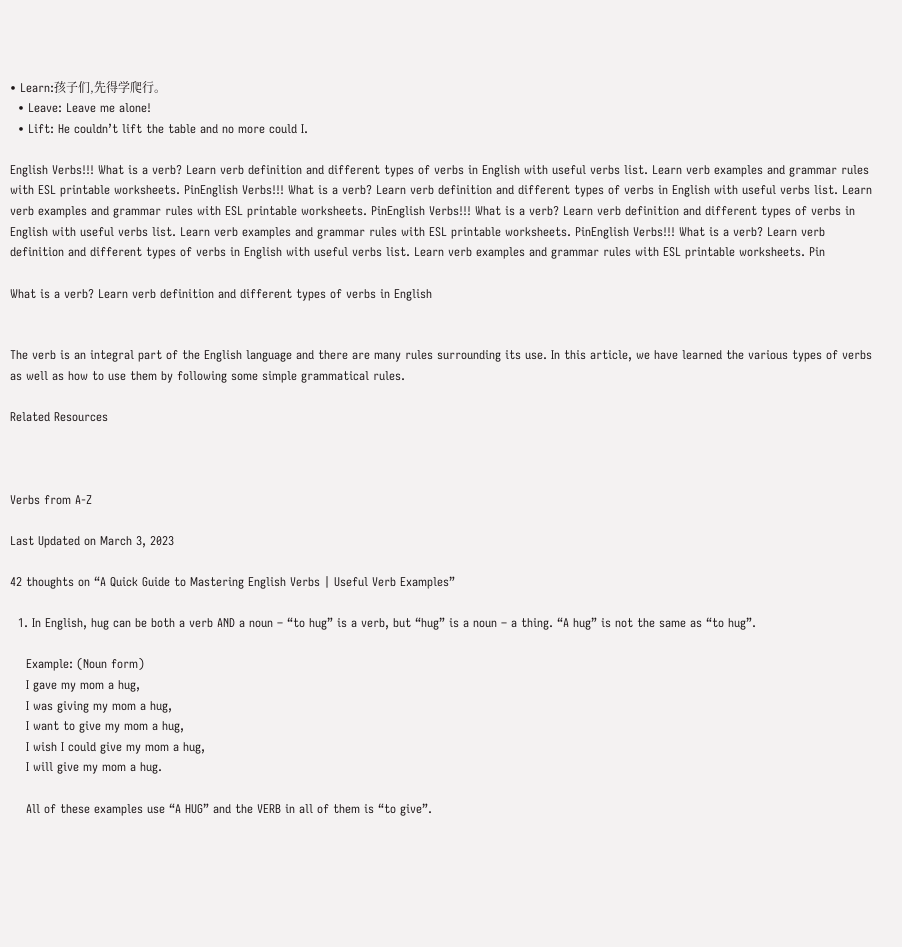• Learn:孩子们,先得学爬行。
  • Leave: Leave me alone!
  • Lift: He couldn’t lift the table and no more could I.

English Verbs!!! What is a verb? Learn verb definition and different types of verbs in English with useful verbs list. Learn verb examples and grammar rules with ESL printable worksheets. PinEnglish Verbs!!! What is a verb? Learn verb definition and different types of verbs in English with useful verbs list. Learn verb examples and grammar rules with ESL printable worksheets. PinEnglish Verbs!!! What is a verb? Learn verb definition and different types of verbs in English with useful verbs list. Learn verb examples and grammar rules with ESL printable worksheets. PinEnglish Verbs!!! What is a verb? Learn verb definition and different types of verbs in English with useful verbs list. Learn verb examples and grammar rules with ESL printable worksheets. Pin

What is a verb? Learn verb definition and different types of verbs in English


The verb is an integral part of the English language and there are many rules surrounding its use. In this article, we have learned the various types of verbs as well as how to use them by following some simple grammatical rules.

Related Resources



Verbs from A-Z

Last Updated on March 3, 2023

42 thoughts on “A Quick Guide to Mastering English Verbs | Useful Verb Examples”

  1. In English, hug can be both a verb AND a noun – “to hug” is a verb, but “hug” is a noun – a thing. “A hug” is not the same as “to hug”.

    Example: (Noun form)
    I gave my mom a hug,
    I was giving my mom a hug,
    I want to give my mom a hug,
    I wish I could give my mom a hug,
    I will give my mom a hug.

    All of these examples use “A HUG” and the VERB in all of them is “to give”.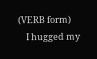(VERB form)
    I hugged my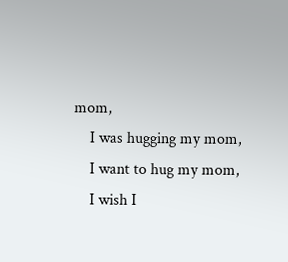mom,
    I was hugging my mom,
    I want to hug my mom,
    I wish I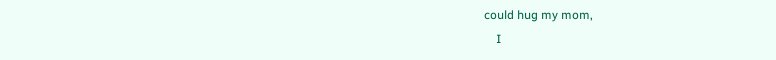could hug my mom,
    I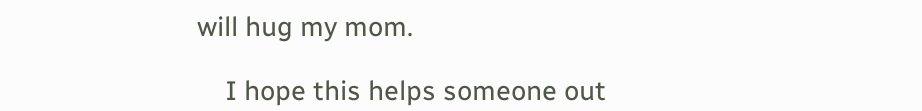will hug my mom.

    I hope this helps someone out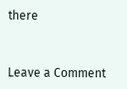there


Leave a Comment